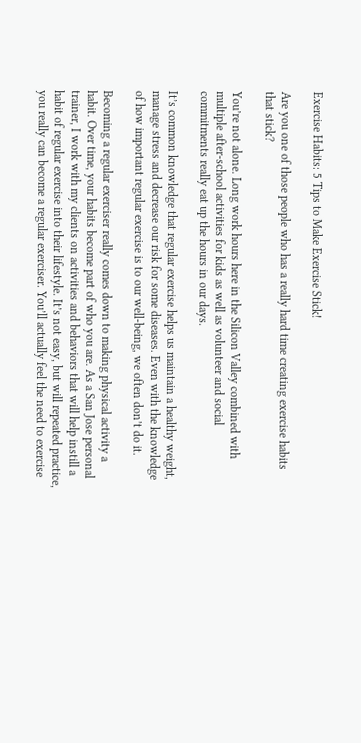Exercise Habits: 5 Tips to Make Exercise Stick!

Are you one of those people who has a really hard time creating exercise habits that stick?

You’re not alone. Long work hours here in the Silicon Valley combined with multiple after-school activities for kids as well as volunteer and social commitments really eat up the hours in our days.

It’s common knowledge that regular exercise helps us maintain a healthy weight, manage stress and decrease our risk for some diseases. Even with the knowledge of how important regular exercise is to our well-being, we often don’t do it.

Becoming a regular exerciser really comes down to making physical activity a habit. Over time, your habits become part of who you are. As a San Jose personal trainer, I work with my clients on activities and behaviors that will help instill a habit of regular exercise into their lifestyle. It’s not easy, but will repeated practice, you really can become a regular exerciser. You’ll actually feel the need to exercise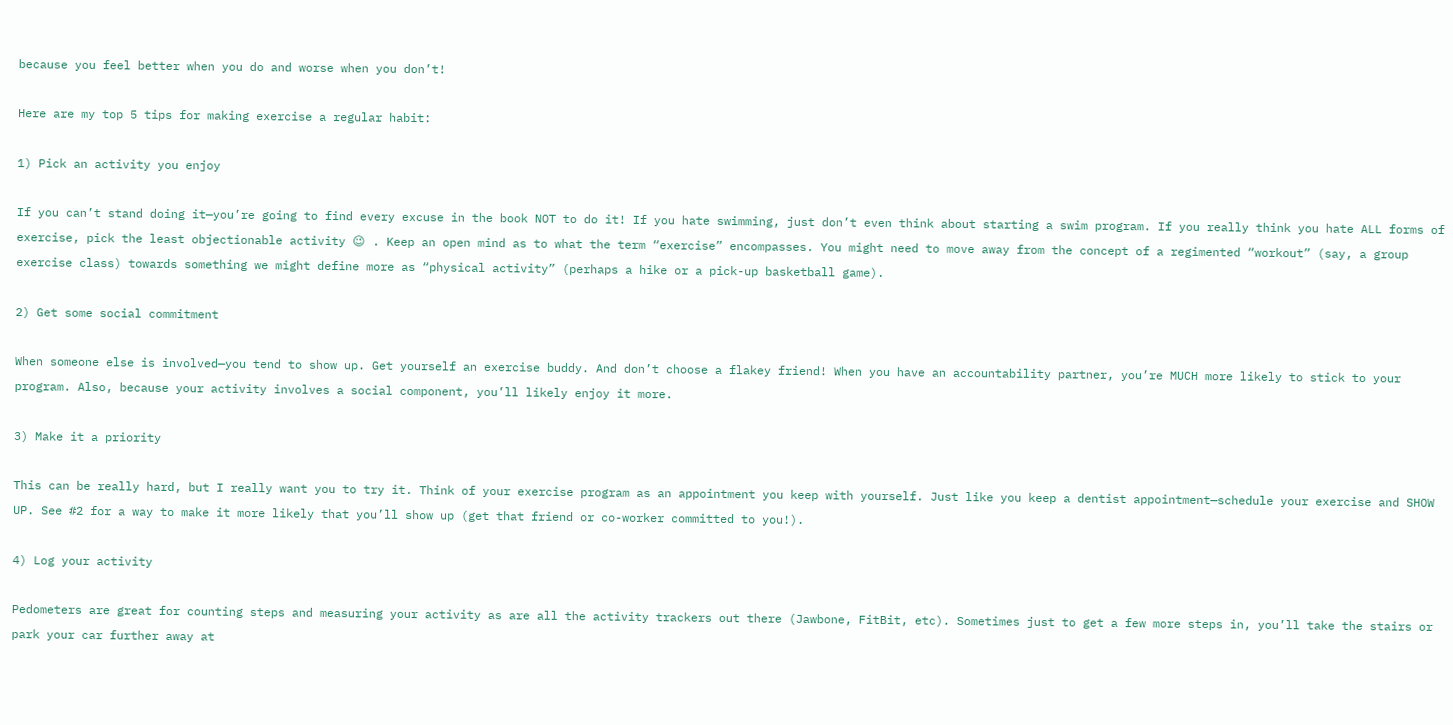because you feel better when you do and worse when you don’t!

Here are my top 5 tips for making exercise a regular habit:

1) Pick an activity you enjoy

If you can’t stand doing it—you’re going to find every excuse in the book NOT to do it! If you hate swimming, just don’t even think about starting a swim program. If you really think you hate ALL forms of exercise, pick the least objectionable activity 😉 . Keep an open mind as to what the term “exercise” encompasses. You might need to move away from the concept of a regimented “workout” (say, a group exercise class) towards something we might define more as “physical activity” (perhaps a hike or a pick-up basketball game).

2) Get some social commitment

When someone else is involved—you tend to show up. Get yourself an exercise buddy. And don’t choose a flakey friend! When you have an accountability partner, you’re MUCH more likely to stick to your program. Also, because your activity involves a social component, you’ll likely enjoy it more.

3) Make it a priority

This can be really hard, but I really want you to try it. Think of your exercise program as an appointment you keep with yourself. Just like you keep a dentist appointment—schedule your exercise and SHOW UP. See #2 for a way to make it more likely that you’ll show up (get that friend or co-worker committed to you!).

4) Log your activity

Pedometers are great for counting steps and measuring your activity as are all the activity trackers out there (Jawbone, FitBit, etc). Sometimes just to get a few more steps in, you’ll take the stairs or park your car further away at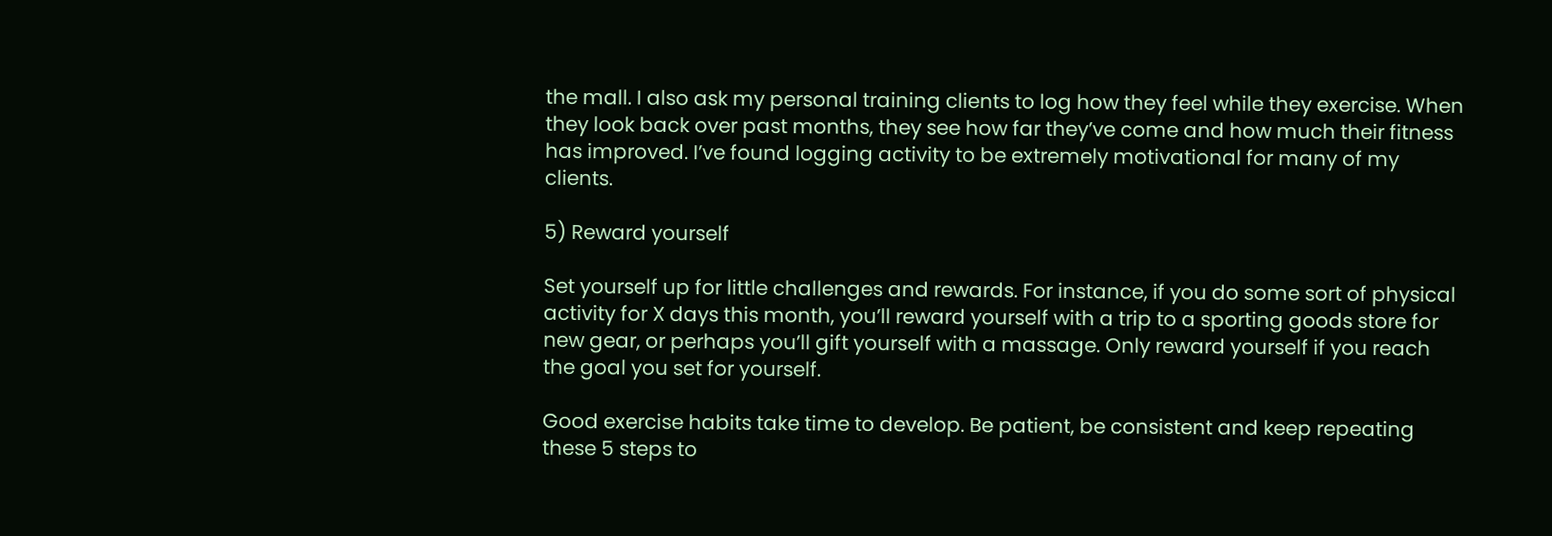the mall. I also ask my personal training clients to log how they feel while they exercise. When they look back over past months, they see how far they’ve come and how much their fitness has improved. I’ve found logging activity to be extremely motivational for many of my clients.

5) Reward yourself

Set yourself up for little challenges and rewards. For instance, if you do some sort of physical activity for X days this month, you’ll reward yourself with a trip to a sporting goods store for new gear, or perhaps you’ll gift yourself with a massage. Only reward yourself if you reach the goal you set for yourself.

Good exercise habits take time to develop. Be patient, be consistent and keep repeating these 5 steps to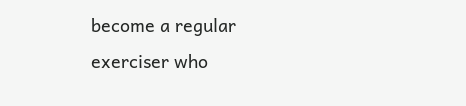become a regular exerciser who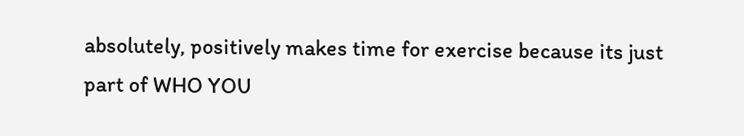absolutely, positively makes time for exercise because its just part of WHO YOU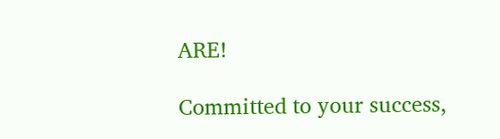ARE!

Committed to your success,